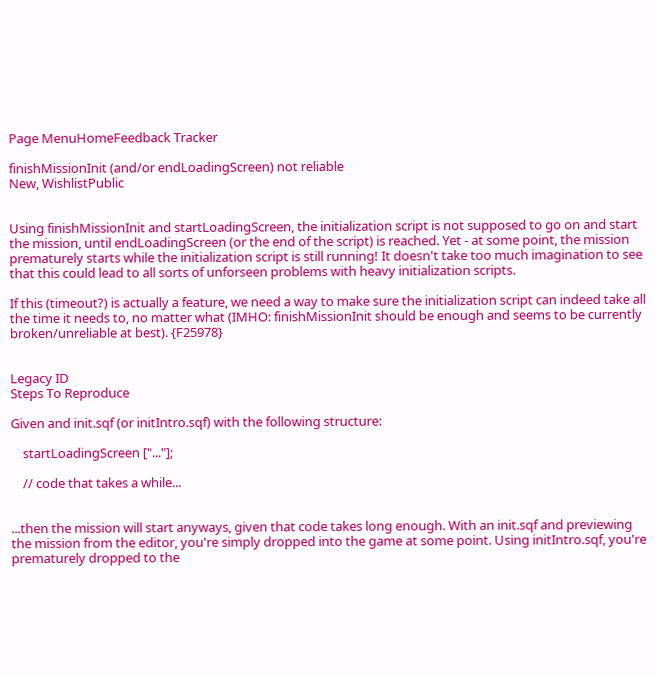Page MenuHomeFeedback Tracker

finishMissionInit (and/or endLoadingScreen) not reliable
New, WishlistPublic


Using finishMissionInit and startLoadingScreen, the initialization script is not supposed to go on and start the mission, until endLoadingScreen (or the end of the script) is reached. Yet - at some point, the mission prematurely starts while the initialization script is still running! It doesn't take too much imagination to see that this could lead to all sorts of unforseen problems with heavy initialization scripts.

If this (timeout?) is actually a feature, we need a way to make sure the initialization script can indeed take all the time it needs to, no matter what (IMHO: finishMissionInit should be enough and seems to be currently broken/unreliable at best). {F25978}


Legacy ID
Steps To Reproduce

Given and init.sqf (or initIntro.sqf) with the following structure:

    startLoadingScreen ["..."];

    // code that takes a while...


...then the mission will start anyways, given that code takes long enough. With an init.sqf and previewing the mission from the editor, you're simply dropped into the game at some point. Using initIntro.sqf, you're prematurely dropped to the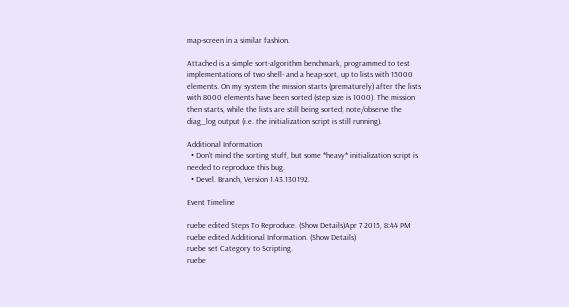map-screen in a similar fashion.

Attached is a simple sort-algorithm benchmark, programmed to test implementations of two shell- and a heap-sort, up to lists with 15000 elements. On my system the mission starts (prematurely) after the lists with 8000 elements have been sorted (step size is 1000). The mission then starts, while the lists are still being sorted; note/observe the diag_log output (i.e. the initialization script is still running).

Additional Information
  • Don't mind the sorting stuff, but some *heavy* initialization script is needed to reproduce this bug.
  • Devel. Branch, Version 1.43.130192.

Event Timeline

ruebe edited Steps To Reproduce. (Show Details)Apr 7 2015, 8:44 PM
ruebe edited Additional Information. (Show Details)
ruebe set Category to Scripting.
ruebe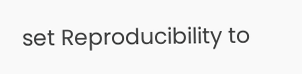set Reproducibility to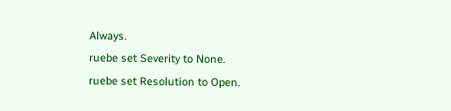Always.
ruebe set Severity to None.
ruebe set Resolution to Open.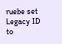ruebe set Legacy ID to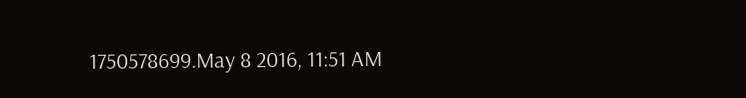1750578699.May 8 2016, 11:51 AM